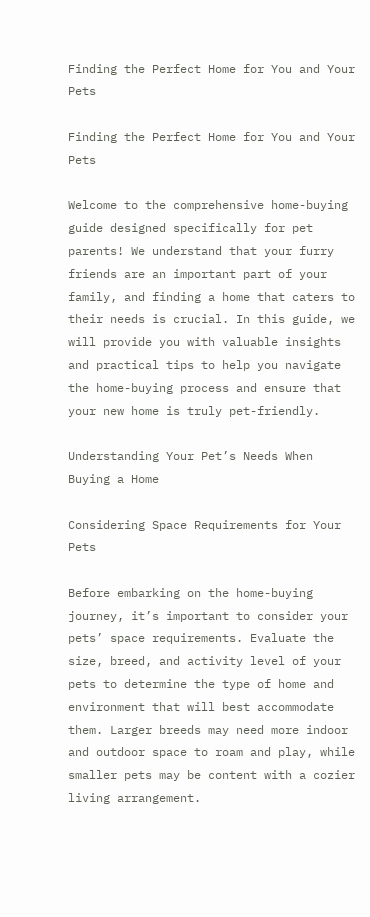Finding the Perfect Home for You and Your Pets

Finding the Perfect Home for You and Your Pets

Welcome to the comprehensive home-buying guide designed specifically for pet parents! We understand that your furry friends are an important part of your family, and finding a home that caters to their needs is crucial. In this guide, we will provide you with valuable insights and practical tips to help you navigate the home-buying process and ensure that your new home is truly pet-friendly.

Understanding Your Pet’s Needs When Buying a Home

Considering Space Requirements for Your Pets

Before embarking on the home-buying journey, it’s important to consider your pets’ space requirements. Evaluate the size, breed, and activity level of your pets to determine the type of home and environment that will best accommodate them. Larger breeds may need more indoor and outdoor space to roam and play, while smaller pets may be content with a cozier living arrangement.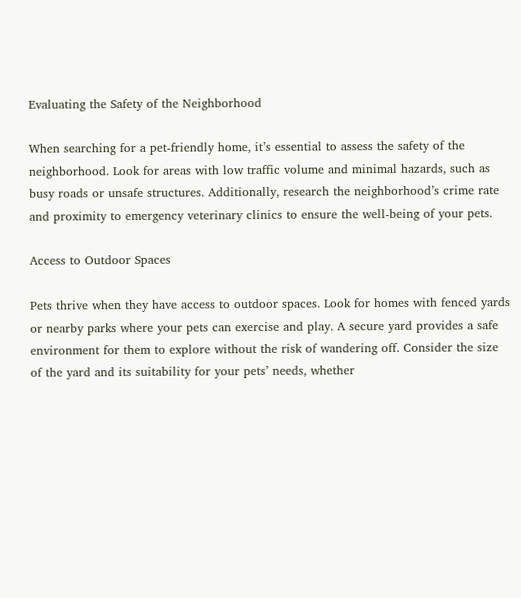Evaluating the Safety of the Neighborhood

When searching for a pet-friendly home, it’s essential to assess the safety of the neighborhood. Look for areas with low traffic volume and minimal hazards, such as busy roads or unsafe structures. Additionally, research the neighborhood’s crime rate and proximity to emergency veterinary clinics to ensure the well-being of your pets.

Access to Outdoor Spaces

Pets thrive when they have access to outdoor spaces. Look for homes with fenced yards or nearby parks where your pets can exercise and play. A secure yard provides a safe environment for them to explore without the risk of wandering off. Consider the size of the yard and its suitability for your pets’ needs, whether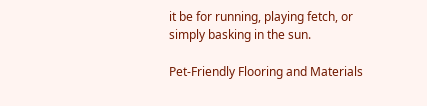it be for running, playing fetch, or simply basking in the sun.

Pet-Friendly Flooring and Materials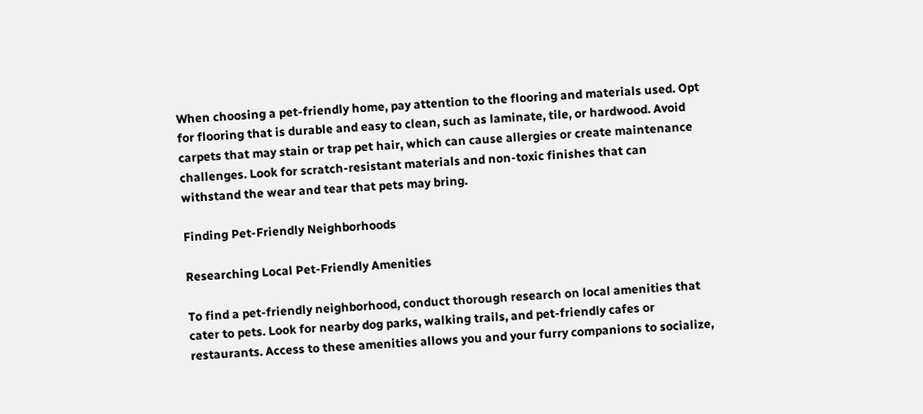When choosing a pet-friendly home, pay attention to the flooring and materials used. Opt for flooring that is durable and easy to clean, such as laminate, tile, or hardwood. Avoid carpets that may stain or trap pet hair, which can cause allergies or create maintenance challenges. Look for scratch-resistant materials and non-toxic finishes that can withstand the wear and tear that pets may bring.

Finding Pet-Friendly Neighborhoods

Researching Local Pet-Friendly Amenities

To find a pet-friendly neighborhood, conduct thorough research on local amenities that cater to pets. Look for nearby dog parks, walking trails, and pet-friendly cafes or restaurants. Access to these amenities allows you and your furry companions to socialize,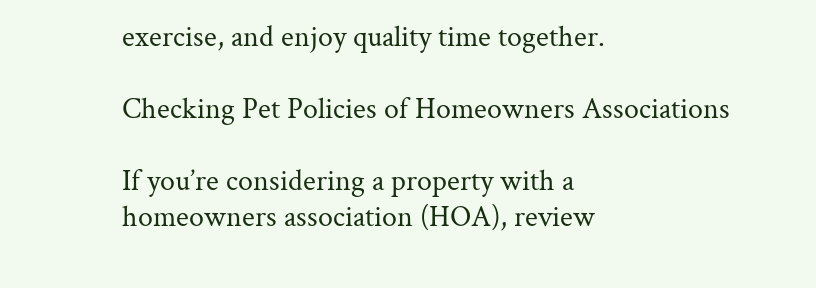exercise, and enjoy quality time together.

Checking Pet Policies of Homeowners Associations

If you’re considering a property with a homeowners association (HOA), review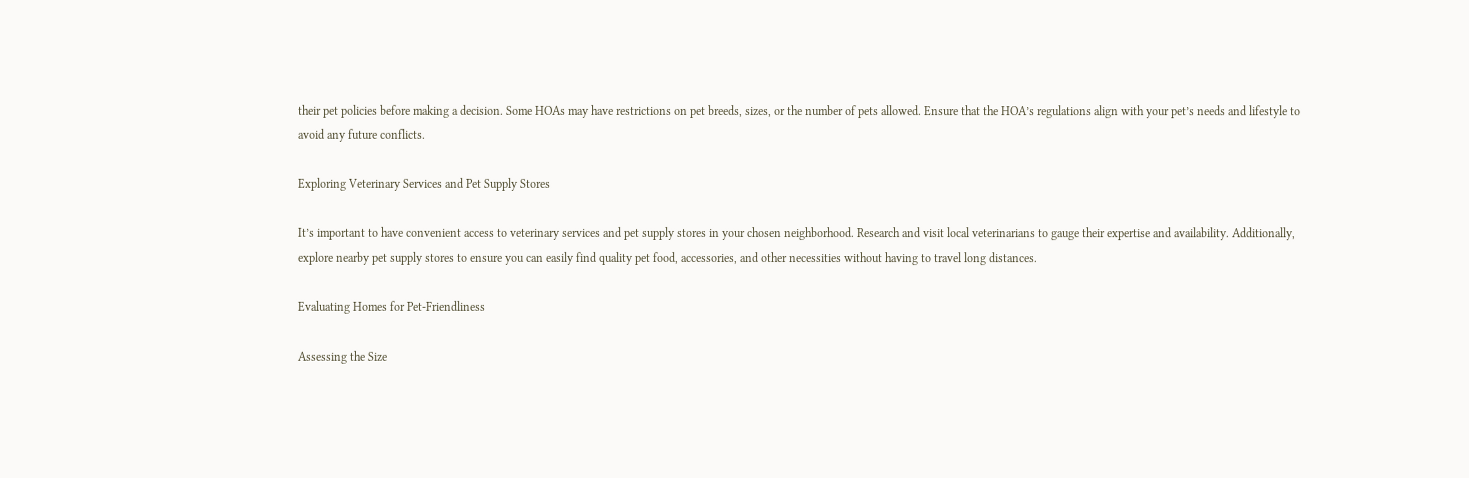their pet policies before making a decision. Some HOAs may have restrictions on pet breeds, sizes, or the number of pets allowed. Ensure that the HOA’s regulations align with your pet’s needs and lifestyle to avoid any future conflicts.

Exploring Veterinary Services and Pet Supply Stores

It’s important to have convenient access to veterinary services and pet supply stores in your chosen neighborhood. Research and visit local veterinarians to gauge their expertise and availability. Additionally, explore nearby pet supply stores to ensure you can easily find quality pet food, accessories, and other necessities without having to travel long distances.

Evaluating Homes for Pet-Friendliness

Assessing the Size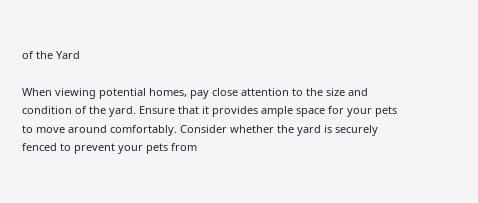of the Yard

When viewing potential homes, pay close attention to the size and condition of the yard. Ensure that it provides ample space for your pets to move around comfortably. Consider whether the yard is securely fenced to prevent your pets from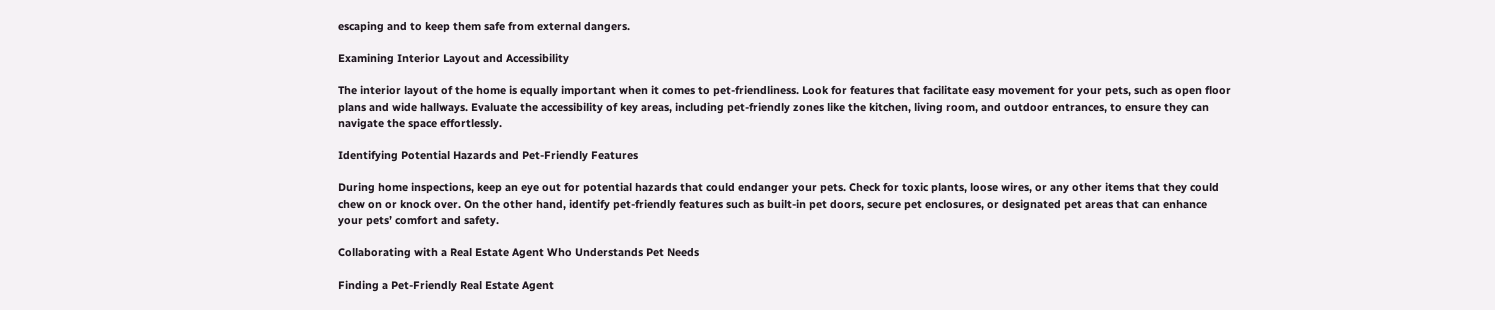escaping and to keep them safe from external dangers.

Examining Interior Layout and Accessibility

The interior layout of the home is equally important when it comes to pet-friendliness. Look for features that facilitate easy movement for your pets, such as open floor plans and wide hallways. Evaluate the accessibility of key areas, including pet-friendly zones like the kitchen, living room, and outdoor entrances, to ensure they can navigate the space effortlessly.

Identifying Potential Hazards and Pet-Friendly Features

During home inspections, keep an eye out for potential hazards that could endanger your pets. Check for toxic plants, loose wires, or any other items that they could chew on or knock over. On the other hand, identify pet-friendly features such as built-in pet doors, secure pet enclosures, or designated pet areas that can enhance your pets’ comfort and safety.

Collaborating with a Real Estate Agent Who Understands Pet Needs

Finding a Pet-Friendly Real Estate Agent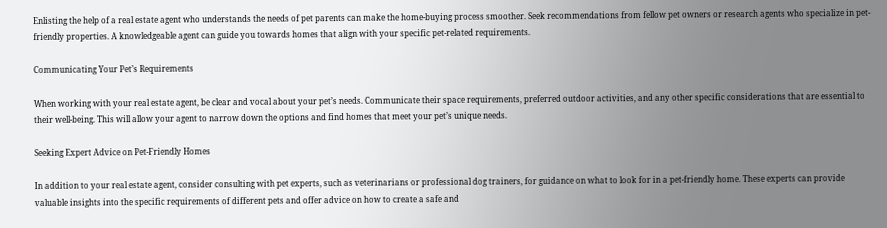Enlisting the help of a real estate agent who understands the needs of pet parents can make the home-buying process smoother. Seek recommendations from fellow pet owners or research agents who specialize in pet-friendly properties. A knowledgeable agent can guide you towards homes that align with your specific pet-related requirements.

Communicating Your Pet’s Requirements

When working with your real estate agent, be clear and vocal about your pet’s needs. Communicate their space requirements, preferred outdoor activities, and any other specific considerations that are essential to their well-being. This will allow your agent to narrow down the options and find homes that meet your pet’s unique needs.

Seeking Expert Advice on Pet-Friendly Homes

In addition to your real estate agent, consider consulting with pet experts, such as veterinarians or professional dog trainers, for guidance on what to look for in a pet-friendly home. These experts can provide valuable insights into the specific requirements of different pets and offer advice on how to create a safe and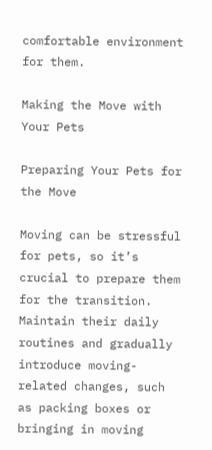comfortable environment for them.

Making the Move with Your Pets

Preparing Your Pets for the Move

Moving can be stressful for pets, so it’s crucial to prepare them for the transition. Maintain their daily routines and gradually introduce moving-related changes, such as packing boxes or bringing in moving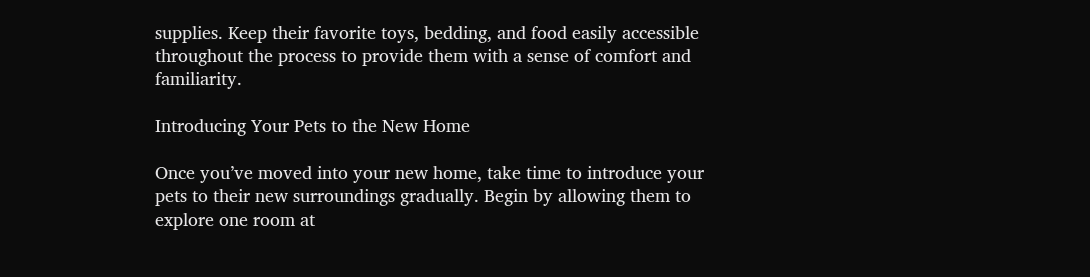supplies. Keep their favorite toys, bedding, and food easily accessible throughout the process to provide them with a sense of comfort and familiarity.

Introducing Your Pets to the New Home

Once you’ve moved into your new home, take time to introduce your pets to their new surroundings gradually. Begin by allowing them to explore one room at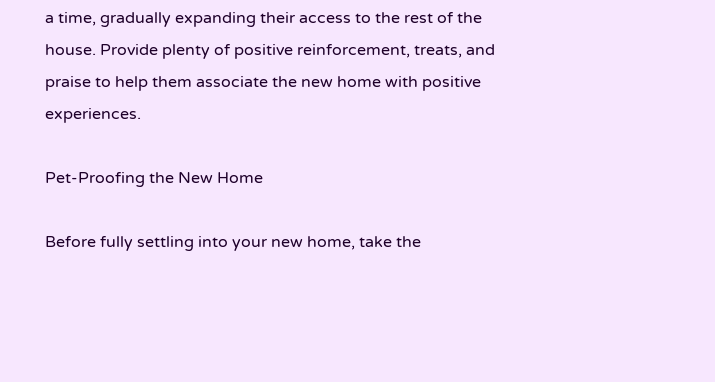a time, gradually expanding their access to the rest of the house. Provide plenty of positive reinforcement, treats, and praise to help them associate the new home with positive experiences.

Pet-Proofing the New Home

Before fully settling into your new home, take the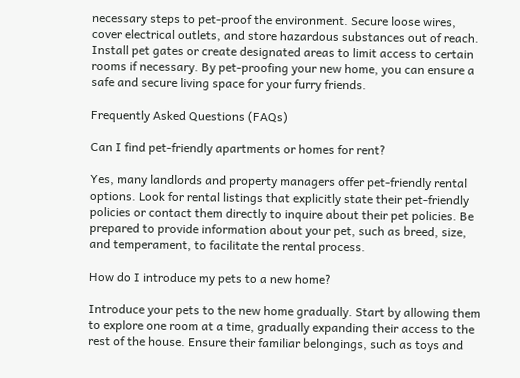necessary steps to pet-proof the environment. Secure loose wires, cover electrical outlets, and store hazardous substances out of reach. Install pet gates or create designated areas to limit access to certain rooms if necessary. By pet-proofing your new home, you can ensure a safe and secure living space for your furry friends.

Frequently Asked Questions (FAQs)

Can I find pet-friendly apartments or homes for rent?

Yes, many landlords and property managers offer pet-friendly rental options. Look for rental listings that explicitly state their pet-friendly policies or contact them directly to inquire about their pet policies. Be prepared to provide information about your pet, such as breed, size, and temperament, to facilitate the rental process.

How do I introduce my pets to a new home?

Introduce your pets to the new home gradually. Start by allowing them to explore one room at a time, gradually expanding their access to the rest of the house. Ensure their familiar belongings, such as toys and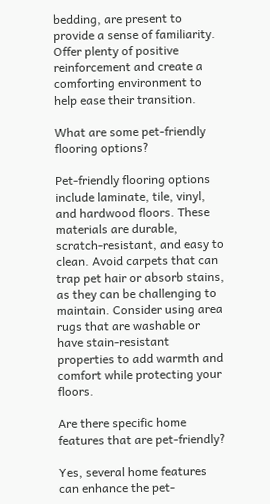bedding, are present to provide a sense of familiarity. Offer plenty of positive reinforcement and create a comforting environment to help ease their transition.

What are some pet-friendly flooring options?

Pet-friendly flooring options include laminate, tile, vinyl, and hardwood floors. These materials are durable, scratch-resistant, and easy to clean. Avoid carpets that can trap pet hair or absorb stains, as they can be challenging to maintain. Consider using area rugs that are washable or have stain-resistant properties to add warmth and comfort while protecting your floors.

Are there specific home features that are pet-friendly?

Yes, several home features can enhance the pet-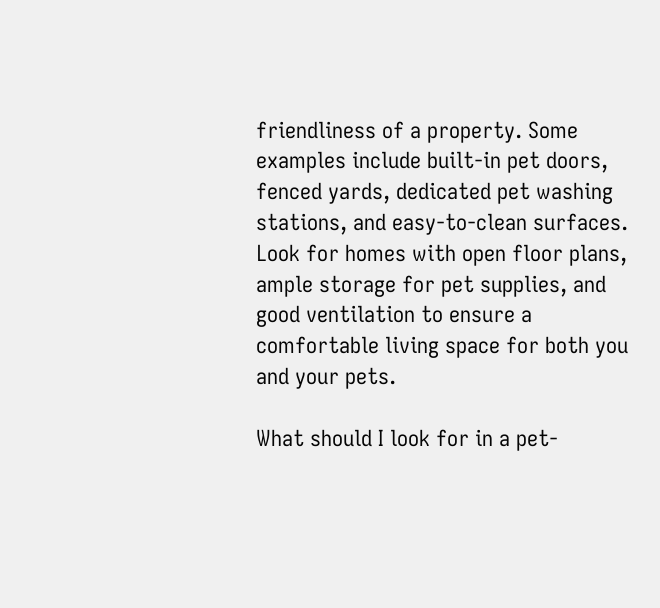friendliness of a property. Some examples include built-in pet doors, fenced yards, dedicated pet washing stations, and easy-to-clean surfaces. Look for homes with open floor plans, ample storage for pet supplies, and good ventilation to ensure a comfortable living space for both you and your pets.

What should I look for in a pet-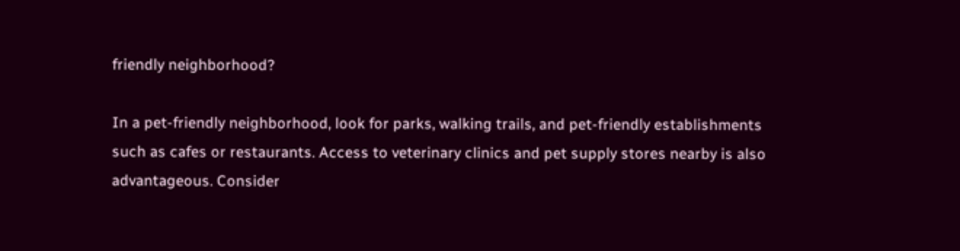friendly neighborhood?

In a pet-friendly neighborhood, look for parks, walking trails, and pet-friendly establishments such as cafes or restaurants. Access to veterinary clinics and pet supply stores nearby is also advantageous. Consider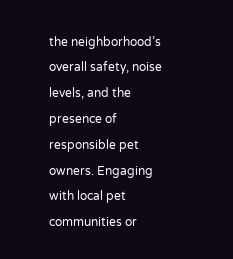the neighborhood’s overall safety, noise levels, and the presence of responsible pet owners. Engaging with local pet communities or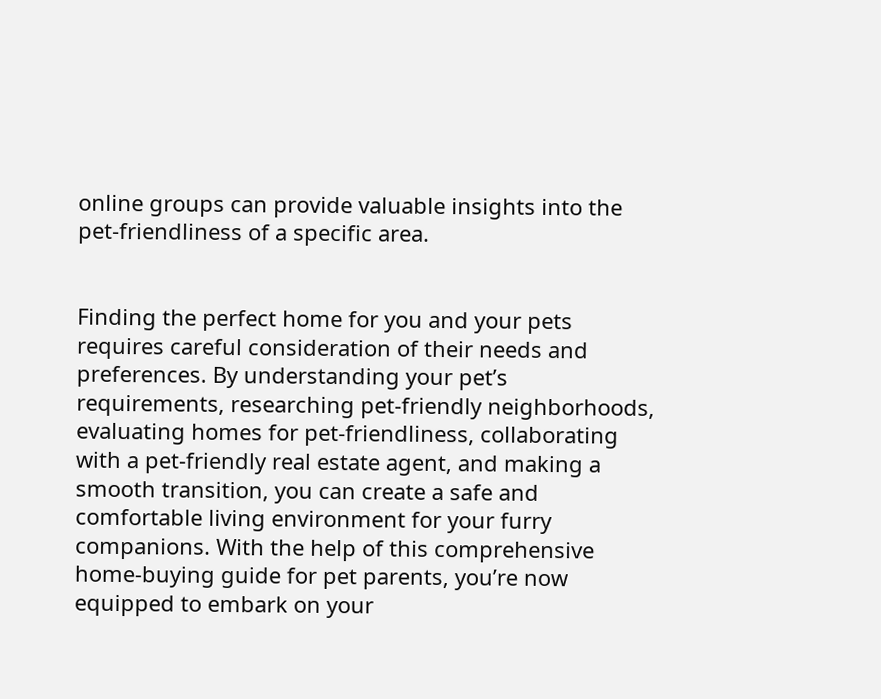online groups can provide valuable insights into the pet-friendliness of a specific area.


Finding the perfect home for you and your pets requires careful consideration of their needs and preferences. By understanding your pet’s requirements, researching pet-friendly neighborhoods, evaluating homes for pet-friendliness, collaborating with a pet-friendly real estate agent, and making a smooth transition, you can create a safe and comfortable living environment for your furry companions. With the help of this comprehensive home-buying guide for pet parents, you’re now equipped to embark on your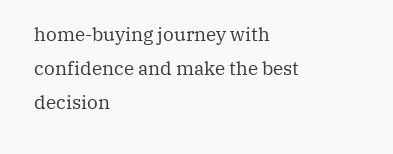home-buying journey with confidence and make the best decision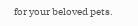for your beloved pets.